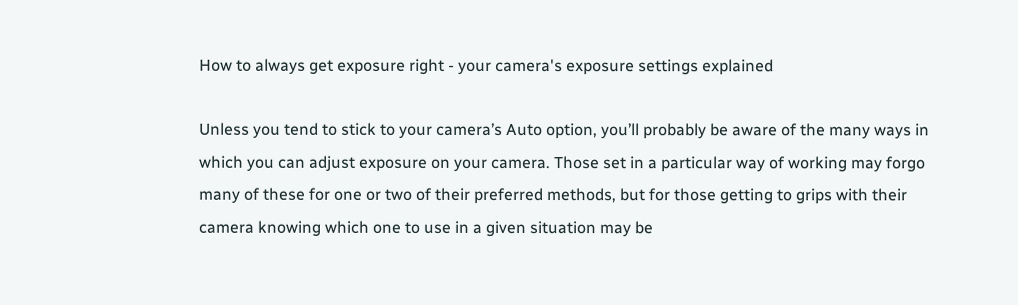How to always get exposure right - your camera's exposure settings explained

Unless you tend to stick to your camera’s Auto option, you’ll probably be aware of the many ways in which you can adjust exposure on your camera. Those set in a particular way of working may forgo many of these for one or two of their preferred methods, but for those getting to grips with their camera knowing which one to use in a given situation may be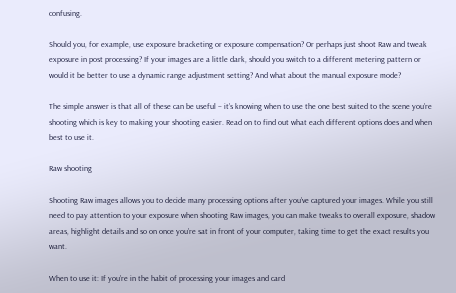confusing.

Should you, for example, use exposure bracketing or exposure compensation? Or perhaps just shoot Raw and tweak exposure in post processing? If your images are a little dark, should you switch to a different metering pattern or would it be better to use a dynamic range adjustment setting? And what about the manual exposure mode?

The simple answer is that all of these can be useful – it’s knowing when to use the one best suited to the scene you’re shooting which is key to making your shooting easier. Read on to find out what each different options does and when best to use it.

Raw shooting

Shooting Raw images allows you to decide many processing options after you’ve captured your images. While you still need to pay attention to your exposure when shooting Raw images, you can make tweaks to overall exposure, shadow areas, highlight details and so on once you’re sat in front of your computer, taking time to get the exact results you want.

When to use it: If you’re in the habit of processing your images and card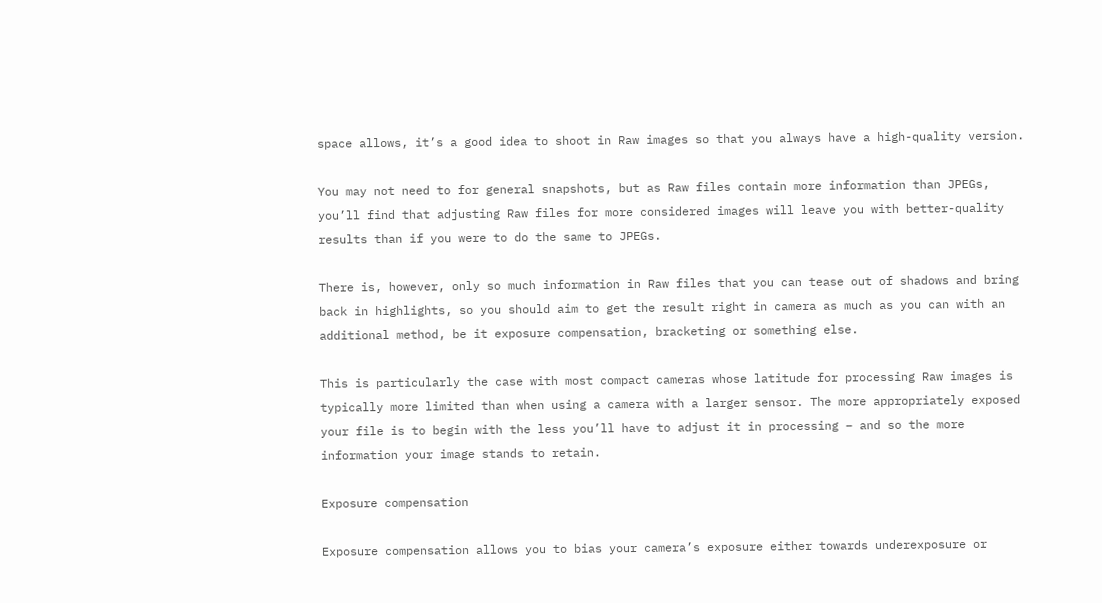space allows, it’s a good idea to shoot in Raw images so that you always have a high-quality version.

You may not need to for general snapshots, but as Raw files contain more information than JPEGs, you’ll find that adjusting Raw files for more considered images will leave you with better-quality results than if you were to do the same to JPEGs.

There is, however, only so much information in Raw files that you can tease out of shadows and bring back in highlights, so you should aim to get the result right in camera as much as you can with an additional method, be it exposure compensation, bracketing or something else.

This is particularly the case with most compact cameras whose latitude for processing Raw images is typically more limited than when using a camera with a larger sensor. The more appropriately exposed your file is to begin with the less you’ll have to adjust it in processing – and so the more information your image stands to retain.

Exposure compensation

Exposure compensation allows you to bias your camera’s exposure either towards underexposure or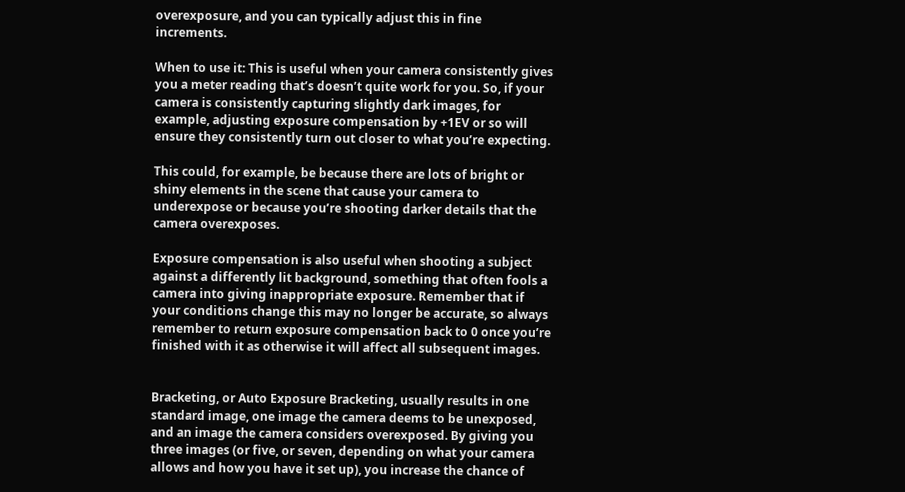overexposure, and you can typically adjust this in fine increments.

When to use it: This is useful when your camera consistently gives you a meter reading that’s doesn’t quite work for you. So, if your camera is consistently capturing slightly dark images, for example, adjusting exposure compensation by +1EV or so will ensure they consistently turn out closer to what you’re expecting.

This could, for example, be because there are lots of bright or shiny elements in the scene that cause your camera to underexpose or because you’re shooting darker details that the camera overexposes.

Exposure compensation is also useful when shooting a subject against a differently lit background, something that often fools a camera into giving inappropriate exposure. Remember that if your conditions change this may no longer be accurate, so always remember to return exposure compensation back to 0 once you’re finished with it as otherwise it will affect all subsequent images.


Bracketing, or Auto Exposure Bracketing, usually results in one standard image, one image the camera deems to be unexposed, and an image the camera considers overexposed. By giving you three images (or five, or seven, depending on what your camera allows and how you have it set up), you increase the chance of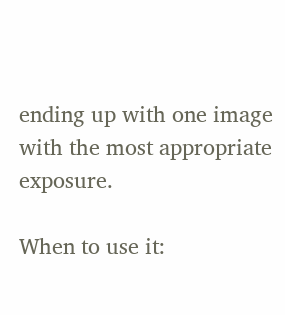ending up with one image with the most appropriate exposure.

When to use it: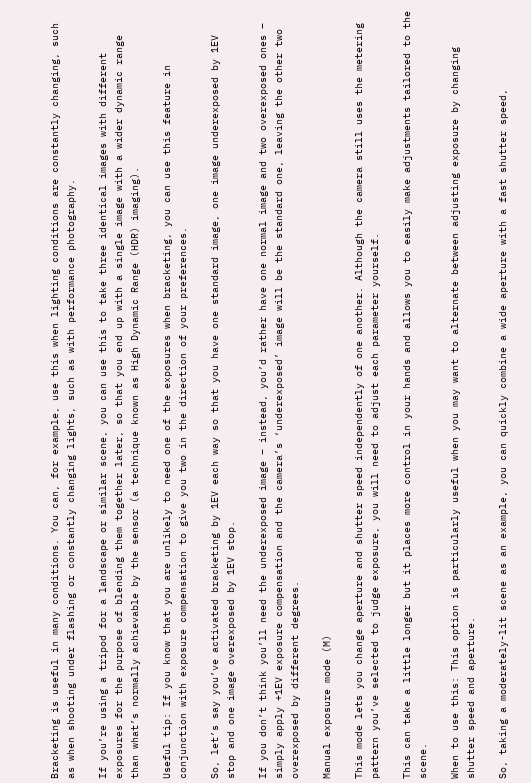Bracketing is useful in many conditions. You can, for example, use this when lighting conditions are constantly changing, such as when shooting under flashing or constantly changing lights, such as with performance photography.

If you’re using a tripod for a landscape or similar scene, you can use this to take three identical images with different exposures for the purpose of blending them together later, so that you end up with a single image with a wider dynamic range than what’s normally achievable by the sensor (a technique known as High Dynamic Range (HDR) imaging).

Useful tip: If you know that you are unlikely to need one of the exposures when bracketing, you can use this feature in conjunction with exposure compensation to give you two in the direction of your preferences.

So, let’s say you’ve activated bracketing by 1EV each way so that you have one standard image, one image underexposed by 1EV stop and one image overexposed by 1EV stop.

If you don’t think you’ll need the underexposed image – instead, you’d rather have one normal image and two overexposed ones – simply apply +1EV exposure compensation and the camera’s ‘underexposed’ image will be the standard one, leaving the other two overexposed by different degrees.

Manual exposure mode (M)

This mode lets you change aperture and shutter speed independently of one another. Although the camera still uses the metering pattern you’ve selected to judge exposure, you will need to adjust each parameter yourself.

This can take a little longer but it places more control in your hands and allows you to easily make adjustments tailored to the scene.

When to use this: This option is particularly useful when you may want to alternate between adjusting exposure by changing shutter speed and aperture.

So, taking a moderately-lit scene as an example, you can quickly combine a wide aperture with a fast shutter speed,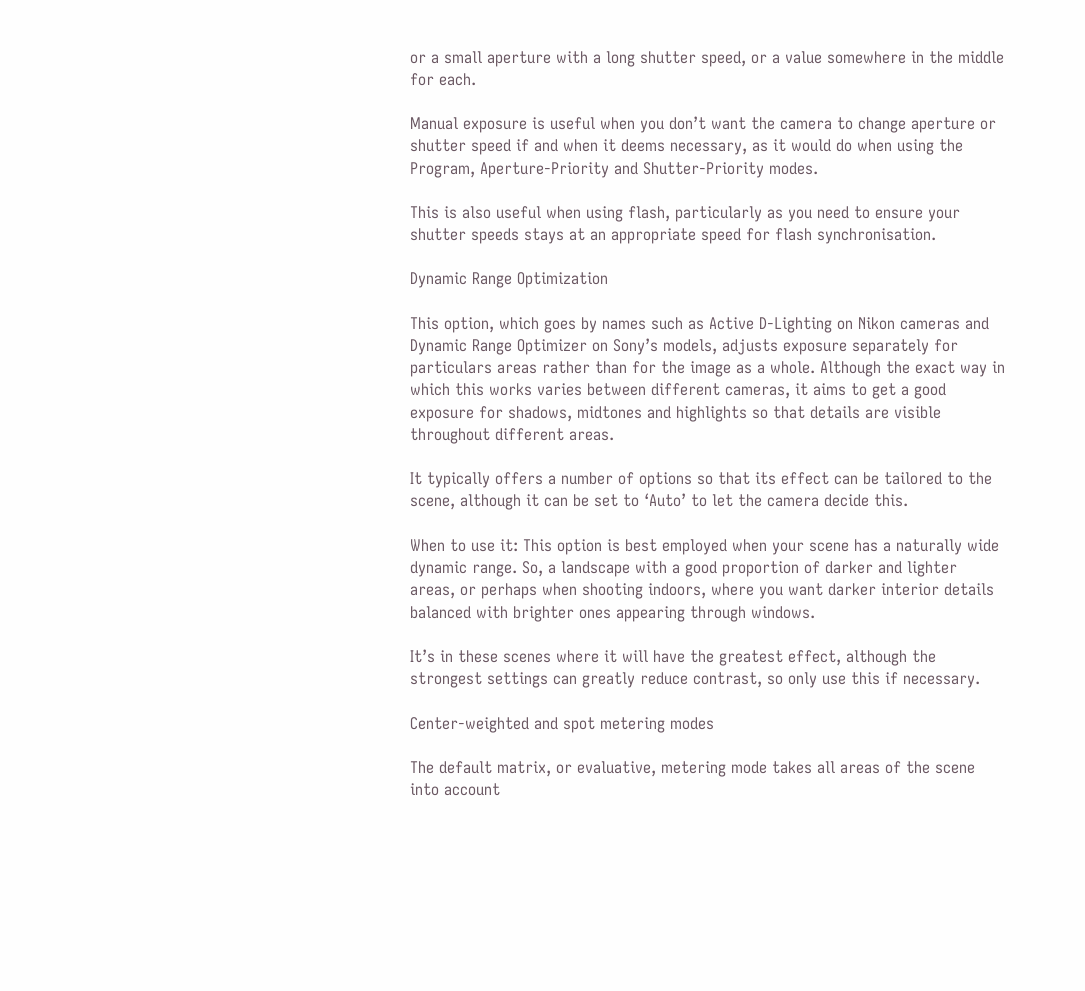or a small aperture with a long shutter speed, or a value somewhere in the middle for each.

Manual exposure is useful when you don’t want the camera to change aperture or shutter speed if and when it deems necessary, as it would do when using the Program, Aperture-Priority and Shutter-Priority modes.

This is also useful when using flash, particularly as you need to ensure your shutter speeds stays at an appropriate speed for flash synchronisation.

Dynamic Range Optimization

This option, which goes by names such as Active D-Lighting on Nikon cameras and Dynamic Range Optimizer on Sony’s models, adjusts exposure separately for particulars areas rather than for the image as a whole. Although the exact way in which this works varies between different cameras, it aims to get a good exposure for shadows, midtones and highlights so that details are visible throughout different areas.

It typically offers a number of options so that its effect can be tailored to the scene, although it can be set to ‘Auto’ to let the camera decide this.

When to use it: This option is best employed when your scene has a naturally wide dynamic range. So, a landscape with a good proportion of darker and lighter areas, or perhaps when shooting indoors, where you want darker interior details balanced with brighter ones appearing through windows.

It’s in these scenes where it will have the greatest effect, although the strongest settings can greatly reduce contrast, so only use this if necessary.

Center-weighted and spot metering modes

The default matrix, or evaluative, metering mode takes all areas of the scene into account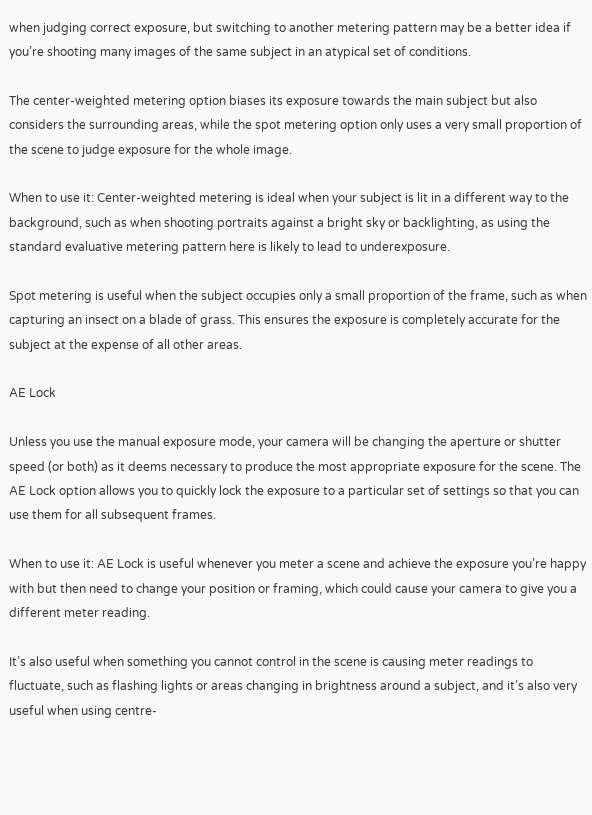when judging correct exposure, but switching to another metering pattern may be a better idea if you’re shooting many images of the same subject in an atypical set of conditions.

The center-weighted metering option biases its exposure towards the main subject but also considers the surrounding areas, while the spot metering option only uses a very small proportion of the scene to judge exposure for the whole image.

When to use it: Center-weighted metering is ideal when your subject is lit in a different way to the background, such as when shooting portraits against a bright sky or backlighting, as using the standard evaluative metering pattern here is likely to lead to underexposure.

Spot metering is useful when the subject occupies only a small proportion of the frame, such as when capturing an insect on a blade of grass. This ensures the exposure is completely accurate for the subject at the expense of all other areas.

AE Lock

Unless you use the manual exposure mode, your camera will be changing the aperture or shutter speed (or both) as it deems necessary to produce the most appropriate exposure for the scene. The AE Lock option allows you to quickly lock the exposure to a particular set of settings so that you can use them for all subsequent frames.

When to use it: AE Lock is useful whenever you meter a scene and achieve the exposure you’re happy with but then need to change your position or framing, which could cause your camera to give you a different meter reading.

It’s also useful when something you cannot control in the scene is causing meter readings to fluctuate, such as flashing lights or areas changing in brightness around a subject, and it’s also very useful when using centre-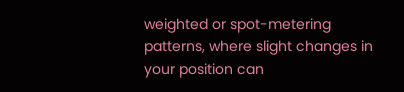weighted or spot-metering patterns, where slight changes in your position can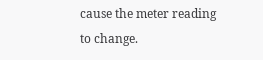cause the meter reading to change.